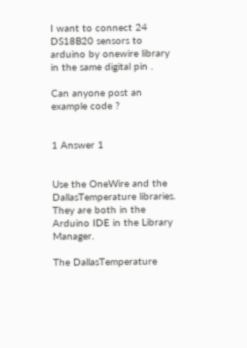I want to connect 24 DS18B20 sensors to arduino by onewire library in the same digital pin .

Can anyone post an example code ?


1 Answer 1


Use the OneWire and the DallasTemperature libraries. They are both in the Arduino IDE in the Library Manager.

The DallasTemperature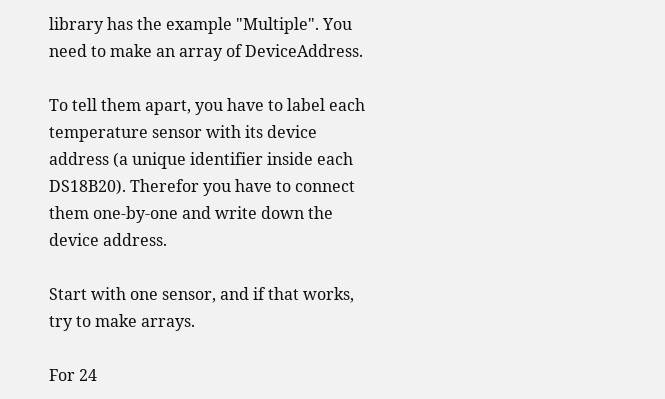library has the example "Multiple". You need to make an array of DeviceAddress.

To tell them apart, you have to label each temperature sensor with its device address (a unique identifier inside each DS18B20). Therefor you have to connect them one-by-one and write down the device address.

Start with one sensor, and if that works, try to make arrays.

For 24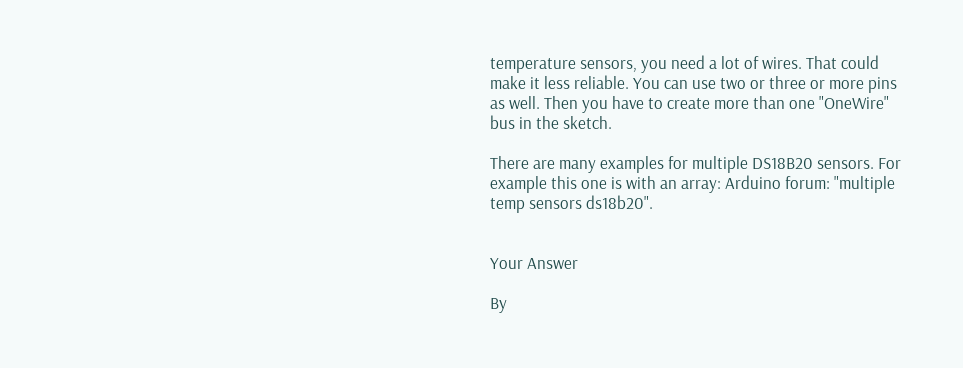temperature sensors, you need a lot of wires. That could make it less reliable. You can use two or three or more pins as well. Then you have to create more than one "OneWire" bus in the sketch.

There are many examples for multiple DS18B20 sensors. For example this one is with an array: Arduino forum: "multiple temp sensors ds18b20".


Your Answer

By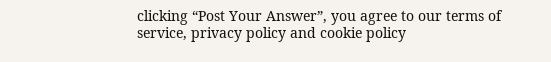clicking “Post Your Answer”, you agree to our terms of service, privacy policy and cookie policy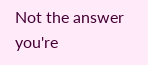Not the answer you're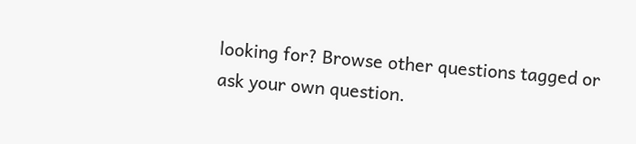looking for? Browse other questions tagged or ask your own question.